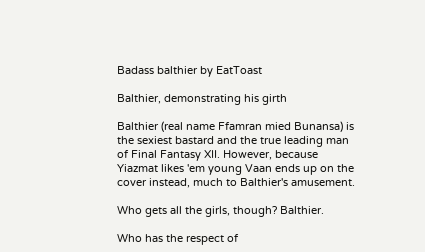Badass balthier by EatToast

Balthier, demonstrating his girth

Balthier (real name Ffamran mied Bunansa) is the sexiest bastard and the true leading man of Final Fantasy XII. However, because Yiazmat likes 'em young Vaan ends up on the cover instead, much to Balthier's amusement.

Who gets all the girls, though? Balthier.

Who has the respect of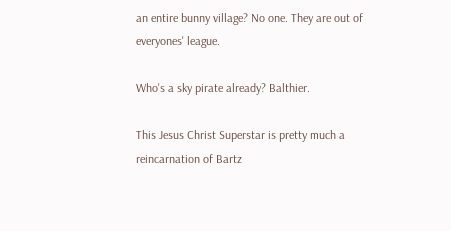an entire bunny village? No one. They are out of everyones' league.

Who's a sky pirate already? Balthier.

This Jesus Christ Superstar is pretty much a reincarnation of Bartz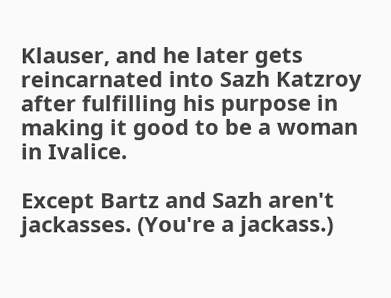Klauser, and he later gets reincarnated into Sazh Katzroy after fulfilling his purpose in making it good to be a woman in Ivalice.

Except Bartz and Sazh aren't jackasses. (You're a jackass.)